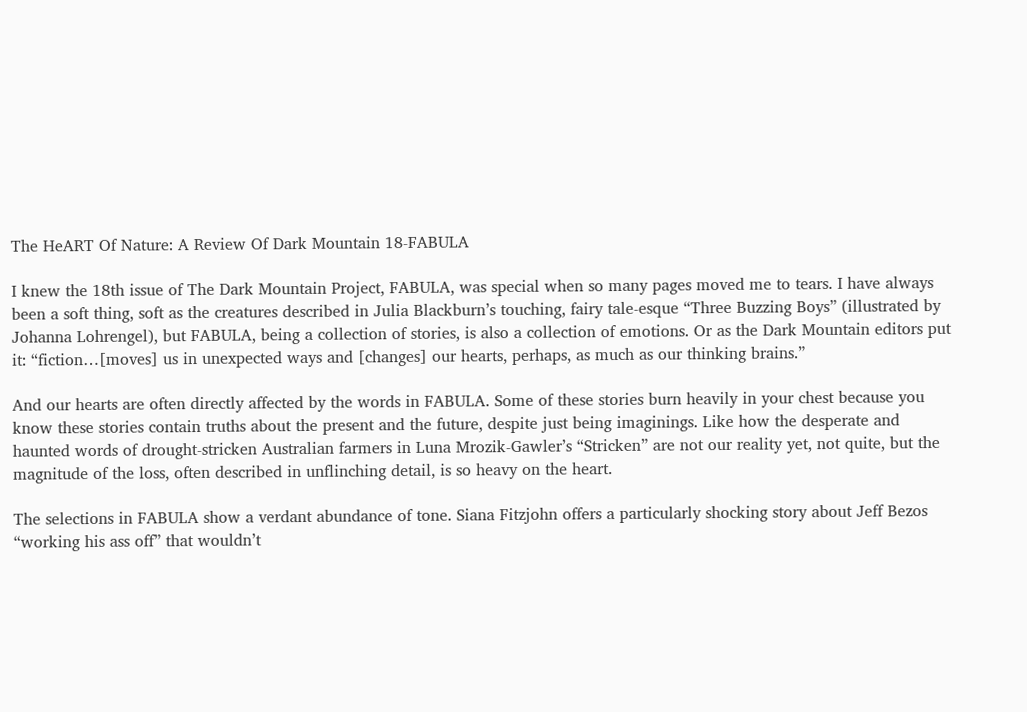The HeART Of Nature: A Review Of Dark Mountain 18-FABULA

I knew the 18th issue of The Dark Mountain Project, FABULA, was special when so many pages moved me to tears. I have always been a soft thing, soft as the creatures described in Julia Blackburn’s touching, fairy tale-esque “Three Buzzing Boys” (illustrated by  Johanna Lohrengel), but FABULA, being a collection of stories, is also a collection of emotions. Or as the Dark Mountain editors put it: “fiction…[moves] us in unexpected ways and [changes] our hearts, perhaps, as much as our thinking brains.”

And our hearts are often directly affected by the words in FABULA. Some of these stories burn heavily in your chest because you know these stories contain truths about the present and the future, despite just being imaginings. Like how the desperate and haunted words of drought-stricken Australian farmers in Luna Mrozik-Gawler’s “Stricken” are not our reality yet, not quite, but the magnitude of the loss, often described in unflinching detail, is so heavy on the heart.

The selections in FABULA show a verdant abundance of tone. Siana Fitzjohn offers a particularly shocking story about Jeff Bezos “working his ass off” that wouldn’t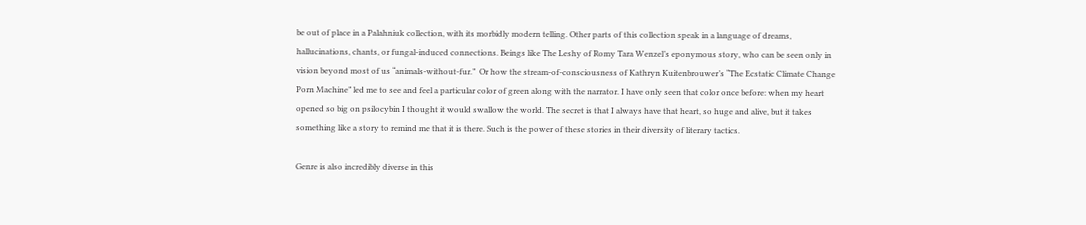be out of place in a Palahniuk collection, with its morbidly modern telling. Other parts of this collection speak in a language of dreams, hallucinations, chants, or fungal-induced connections. Beings like The Leshy of Romy Tara Wenzel’s eponymous story, who can be seen only in vision beyond most of us “animals-without-fur.”  Or how the stream-of-consciousness of Kathryn Kuitenbrouwer’s “The Ecstatic Climate Change Porn Machine” led me to see and feel a particular color of green along with the narrator. I have only seen that color once before: when my heart opened so big on psilocybin I thought it would swallow the world. The secret is that I always have that heart, so huge and alive, but it takes something like a story to remind me that it is there. Such is the power of these stories in their diversity of literary tactics.

Genre is also incredibly diverse in this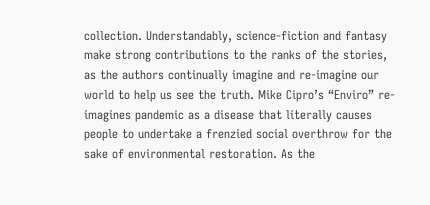collection. Understandably, science-fiction and fantasy make strong contributions to the ranks of the stories, as the authors continually imagine and re-imagine our world to help us see the truth. Mike Cipro’s “Enviro” re-imagines pandemic as a disease that literally causes people to undertake a frenzied social overthrow for the sake of environmental restoration. As the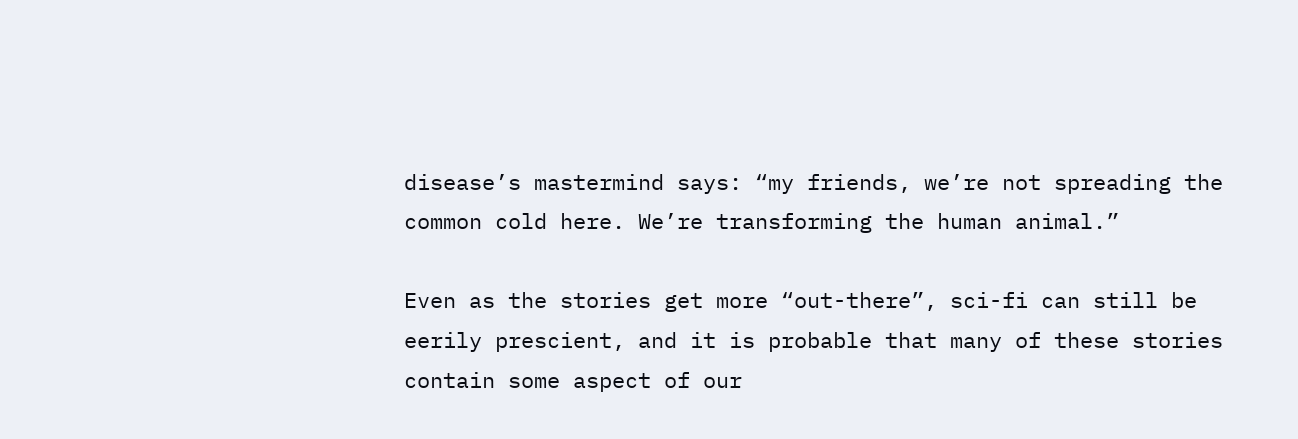disease’s mastermind says: “my friends, we’re not spreading the common cold here. We’re transforming the human animal.”

Even as the stories get more “out-there”, sci-fi can still be eerily prescient, and it is probable that many of these stories contain some aspect of our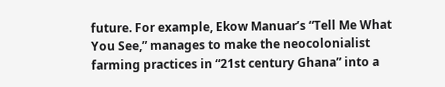future. For example, Ekow Manuar’s “Tell Me What You See,” manages to make the neocolonialist farming practices in “21st century Ghana” into a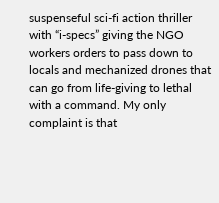suspenseful sci-fi action thriller with “i-specs” giving the NGO workers orders to pass down to locals and mechanized drones that can go from life-giving to lethal with a command. My only complaint is that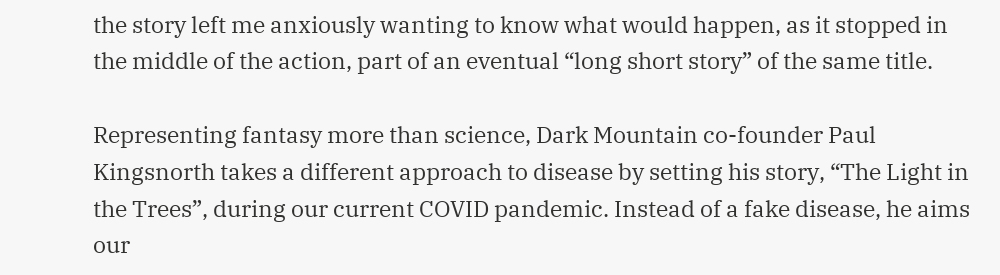the story left me anxiously wanting to know what would happen, as it stopped in the middle of the action, part of an eventual “long short story” of the same title.

Representing fantasy more than science, Dark Mountain co-founder Paul Kingsnorth takes a different approach to disease by setting his story, “The Light in the Trees”, during our current COVID pandemic. Instead of a fake disease, he aims our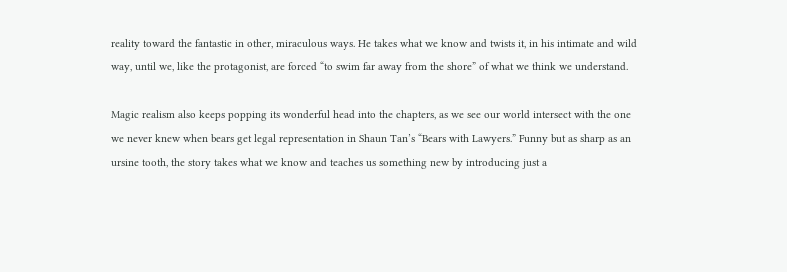reality toward the fantastic in other, miraculous ways. He takes what we know and twists it, in his intimate and wild way, until we, like the protagonist, are forced “to swim far away from the shore” of what we think we understand.

Magic realism also keeps popping its wonderful head into the chapters, as we see our world intersect with the one we never knew when bears get legal representation in Shaun Tan’s “Bears with Lawyers.” Funny but as sharp as an ursine tooth, the story takes what we know and teaches us something new by introducing just a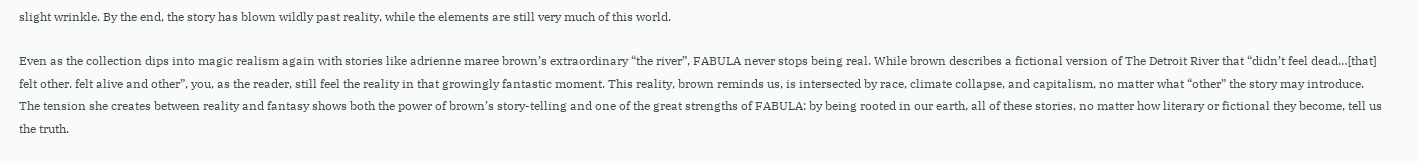slight wrinkle. By the end, the story has blown wildly past reality, while the elements are still very much of this world.

Even as the collection dips into magic realism again with stories like adrienne maree brown’s extraordinary “the river”, FABULA never stops being real. While brown describes a fictional version of The Detroit River that “didn’t feel dead…[that] felt other. felt alive and other”, you, as the reader, still feel the reality in that growingly fantastic moment. This reality, brown reminds us, is intersected by race, climate collapse, and capitalism, no matter what “other” the story may introduce. The tension she creates between reality and fantasy shows both the power of brown’s story-telling and one of the great strengths of FABULA: by being rooted in our earth, all of these stories, no matter how literary or fictional they become, tell us the truth.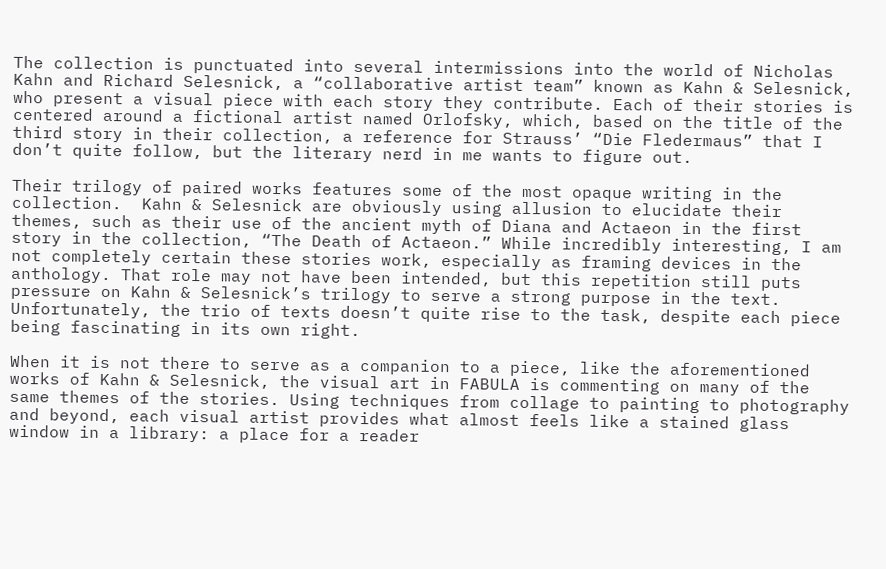The collection is punctuated into several intermissions into the world of Nicholas Kahn and Richard Selesnick, a “collaborative artist team” known as Kahn & Selesnick, who present a visual piece with each story they contribute. Each of their stories is centered around a fictional artist named Orlofsky, which, based on the title of the third story in their collection, a reference for Strauss’ “Die Fledermaus” that I don’t quite follow, but the literary nerd in me wants to figure out.

Their trilogy of paired works features some of the most opaque writing in the collection.  Kahn & Selesnick are obviously using allusion to elucidate their themes, such as their use of the ancient myth of Diana and Actaeon in the first story in the collection, “The Death of Actaeon.” While incredibly interesting, I am not completely certain these stories work, especially as framing devices in the anthology. That role may not have been intended, but this repetition still puts pressure on Kahn & Selesnick’s trilogy to serve a strong purpose in the text. Unfortunately, the trio of texts doesn’t quite rise to the task, despite each piece being fascinating in its own right.

When it is not there to serve as a companion to a piece, like the aforementioned works of Kahn & Selesnick, the visual art in FABULA is commenting on many of the same themes of the stories. Using techniques from collage to painting to photography and beyond, each visual artist provides what almost feels like a stained glass window in a library: a place for a reader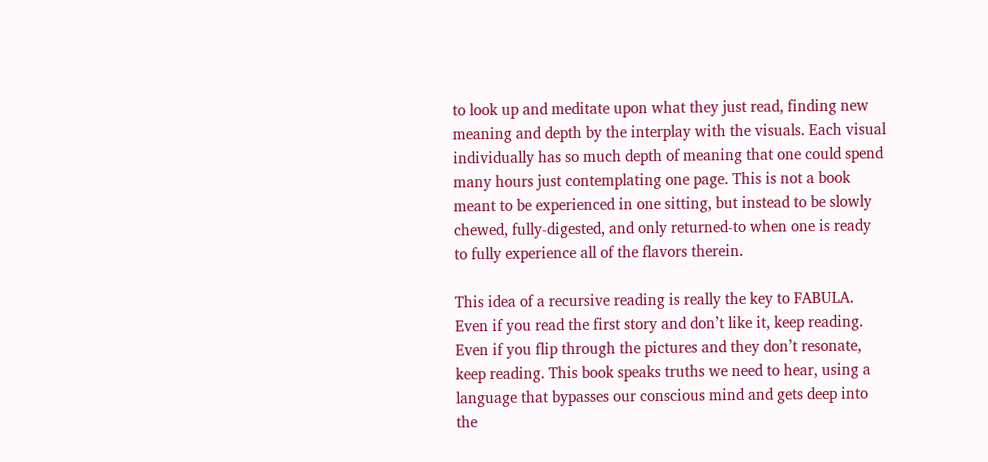to look up and meditate upon what they just read, finding new meaning and depth by the interplay with the visuals. Each visual individually has so much depth of meaning that one could spend many hours just contemplating one page. This is not a book meant to be experienced in one sitting, but instead to be slowly chewed, fully-digested, and only returned-to when one is ready to fully experience all of the flavors therein.

This idea of a recursive reading is really the key to FABULA. Even if you read the first story and don’t like it, keep reading. Even if you flip through the pictures and they don’t resonate, keep reading. This book speaks truths we need to hear, using a language that bypasses our conscious mind and gets deep into the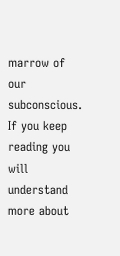marrow of our subconscious. If you keep reading you will understand more about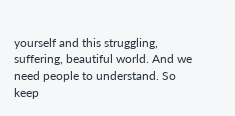yourself and this struggling, suffering, beautiful world. And we need people to understand. So keep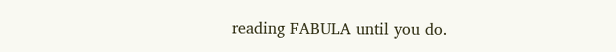reading FABULA until you do.